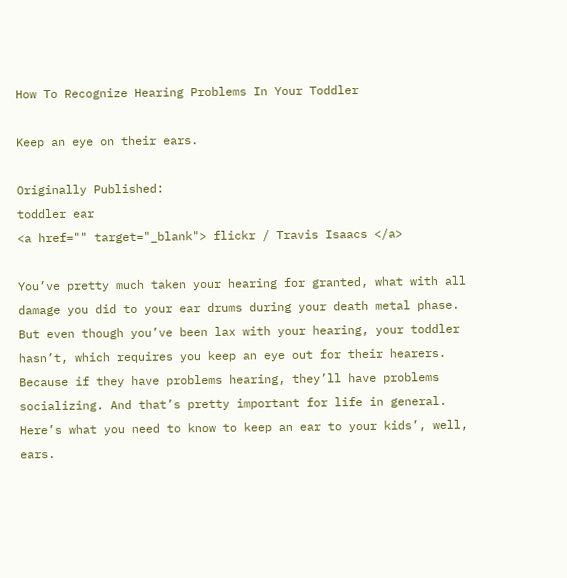How To Recognize Hearing Problems In Your Toddler

Keep an eye on their ears.

Originally Published:
toddler ear
<a href="" target="_blank"> flickr / Travis Isaacs </a>

You’ve pretty much taken your hearing for granted, what with all damage you did to your ear drums during your death metal phase. But even though you’ve been lax with your hearing, your toddler hasn’t, which requires you keep an eye out for their hearers. Because if they have problems hearing, they’ll have problems socializing. And that’s pretty important for life in general. Here’s what you need to know to keep an ear to your kids’, well, ears.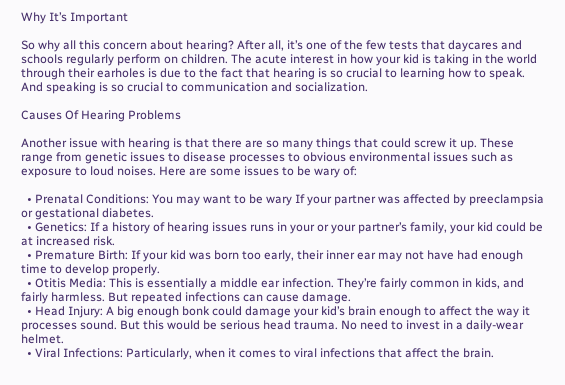Why It’s Important

So why all this concern about hearing? After all, it’s one of the few tests that daycares and schools regularly perform on children. The acute interest in how your kid is taking in the world through their earholes is due to the fact that hearing is so crucial to learning how to speak. And speaking is so crucial to communication and socialization.

Causes Of Hearing Problems

Another issue with hearing is that there are so many things that could screw it up. These range from genetic issues to disease processes to obvious environmental issues such as exposure to loud noises. Here are some issues to be wary of:

  • Prenatal Conditions: You may want to be wary If your partner was affected by preeclampsia or gestational diabetes.
  • Genetics: If a history of hearing issues runs in your or your partner’s family, your kid could be at increased risk.
  • Premature Birth: If your kid was born too early, their inner ear may not have had enough time to develop properly.
  • Otitis Media: This is essentially a middle ear infection. They’re fairly common in kids, and fairly harmless. But repeated infections can cause damage.
  • Head Injury: A big enough bonk could damage your kid’s brain enough to affect the way it processes sound. But this would be serious head trauma. No need to invest in a daily-wear helmet.
  • Viral Infections: Particularly, when it comes to viral infections that affect the brain.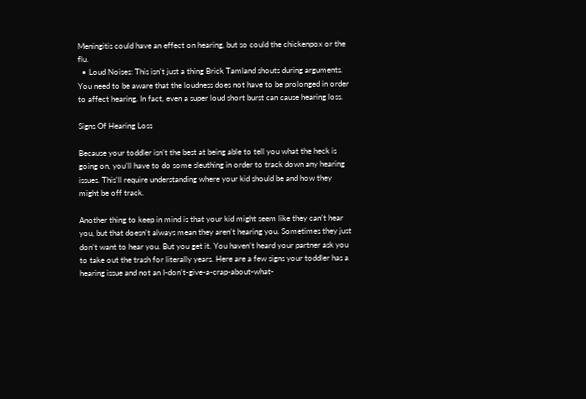Meningitis could have an effect on hearing, but so could the chickenpox or the flu.
  • Loud Noises: This isn’t just a thing Brick Tamland shouts during arguments. You need to be aware that the loudness does not have to be prolonged in order to affect hearing. In fact, even a super loud short burst can cause hearing loss.

Signs Of Hearing Loss

Because your toddler isn’t the best at being able to tell you what the heck is going on, you’ll have to do some sleuthing in order to track down any hearing issues. This’ll require understanding where your kid should be and how they might be off track.

Another thing to keep in mind is that your kid might seem like they can’t hear you, but that doesn’t always mean they aren’t hearing you. Sometimes they just don’t want to hear you. But you get it. You haven’t heard your partner ask you to take out the trash for literally years. Here are a few signs your toddler has a hearing issue and not an I-don’t-give-a-crap-about-what-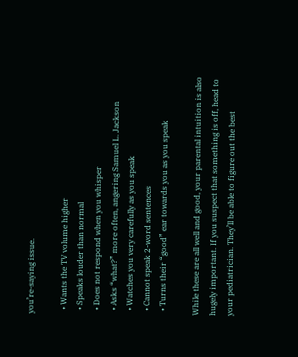you’re-saying issue.

  • Wants the TV volume higher
  • Speaks louder than normal
  • Does not respond when you whisper
  • Asks “what?” more often, angering Samuel L. Jackson
  • Watches you very carefully as you speak
  • Cannot speak 2-word sentences
  • Turns their “good” ear towards you as you speak

While these are all well and good, your parental intuition is also hugely important. If you suspect that something is off, head to your pediatrician. They’ll be able to figure out the best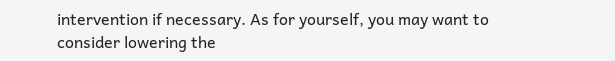intervention if necessary. As for yourself, you may want to consider lowering the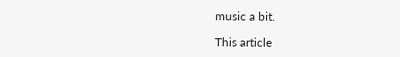music a bit.

This article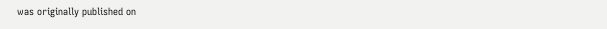was originally published on